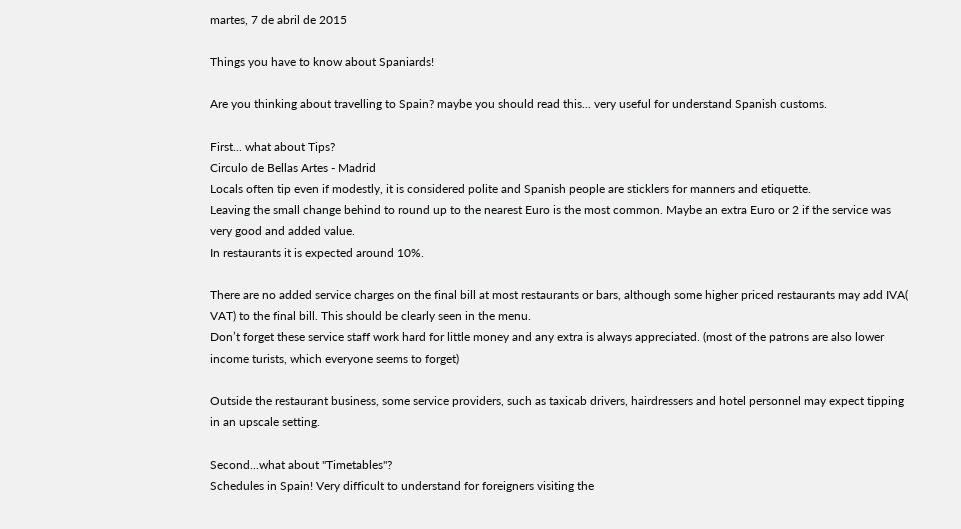martes, 7 de abril de 2015

Things you have to know about Spaniards!

Are you thinking about travelling to Spain? maybe you should read this... very useful for understand Spanish customs.

First... what about Tips?
Circulo de Bellas Artes - Madrid
Locals often tip even if modestly, it is considered polite and Spanish people are sticklers for manners and etiquette.
Leaving the small change behind to round up to the nearest Euro is the most common. Maybe an extra Euro or 2 if the service was very good and added value.
In restaurants it is expected around 10%.

There are no added service charges on the final bill at most restaurants or bars, although some higher priced restaurants may add IVA( VAT) to the final bill. This should be clearly seen in the menu.
Don’t forget these service staff work hard for little money and any extra is always appreciated. (most of the patrons are also lower income turists, which everyone seems to forget)

Outside the restaurant business, some service providers, such as taxicab drivers, hairdressers and hotel personnel may expect tipping in an upscale setting.

Second...what about "Timetables"?
Schedules in Spain! Very difficult to understand for foreigners visiting the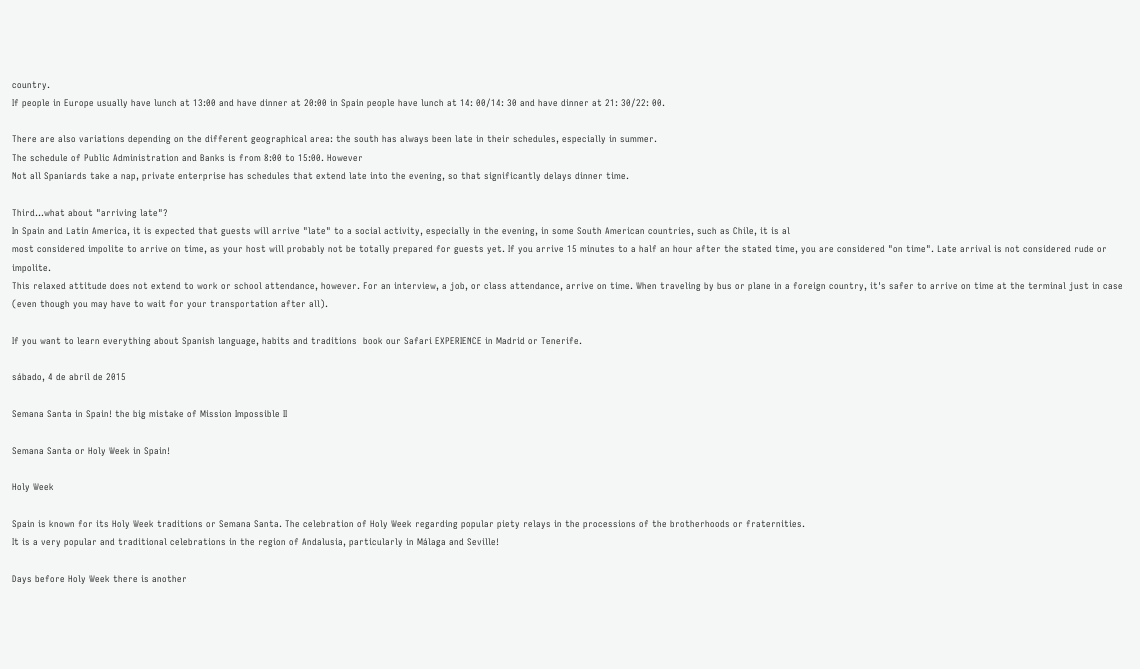country.
If people in Europe usually have lunch at 13:00 and have dinner at 20:00 in Spain people have lunch at 14: 00/14: 30 and have dinner at 21: 30/22: 00.

There are also variations depending on the different geographical area: the south has always been late in their schedules, especially in summer.
The schedule of Public Administration and Banks is from 8:00 to 15:00. However
Not all Spaniards take a nap, private enterprise has schedules that extend late into the evening, so that significantly delays dinner time.

Third...what about "arriving late"?
In Spain and Latin America, it is expected that guests will arrive "late" to a social activity, especially in the evening, in some South American countries, such as Chile, it is al
most considered impolite to arrive on time, as your host will probably not be totally prepared for guests yet. If you arrive 15 minutes to a half an hour after the stated time, you are considered "on time". Late arrival is not considered rude or impolite.
This relaxed attitude does not extend to work or school attendance, however. For an interview, a job, or class attendance, arrive on time. When traveling by bus or plane in a foreign country, it's safer to arrive on time at the terminal just in case (even though you may have to wait for your transportation after all).

If you want to learn everything about Spanish language, habits and traditions  book our Safari EXPERIENCE in Madrid or Tenerife.

sábado, 4 de abril de 2015

Semana Santa in Spain! the big mistake of Mission Impossible II

Semana Santa or Holy Week in Spain!

Holy Week

Spain is known for its Holy Week traditions or Semana Santa. The celebration of Holy Week regarding popular piety relays in the processions of the brotherhoods or fraternities.
It is a very popular and traditional celebrations in the region of Andalusia, particularly in Málaga and Seville!

Days before Holy Week there is another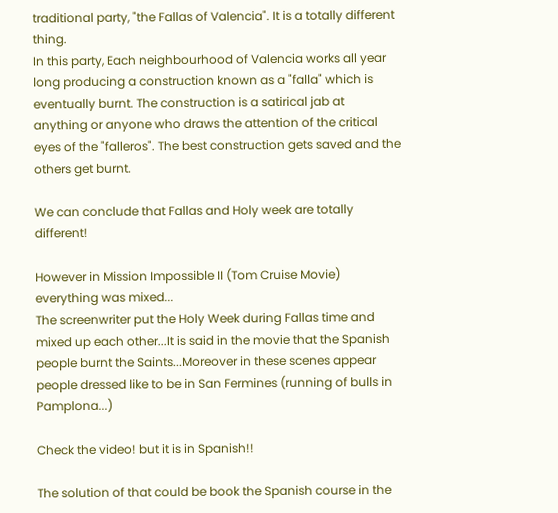traditional party, "the Fallas of Valencia". It is a totally different thing.
In this party, Each neighbourhood of Valencia works all year long producing a construction known as a "falla" which is eventually burnt. The construction is a satirical jab at anything or anyone who draws the attention of the critical eyes of the "falleros". The best construction gets saved and the others get burnt.

We can conclude that Fallas and Holy week are totally different!

However in Mission Impossible II (Tom Cruise Movie) everything was mixed...
The screenwriter put the Holy Week during Fallas time and mixed up each other...It is said in the movie that the Spanish people burnt the Saints...Moreover in these scenes appear people dressed like to be in San Fermines (running of bulls in Pamplona...)

Check the video! but it is in Spanish!!

The solution of that could be book the Spanish course in the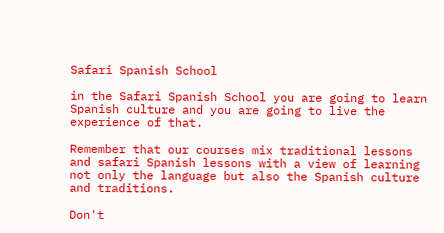Safari Spanish School

in the Safari Spanish School you are going to learn Spanish culture and you are going to live the experience of that.

Remember that our courses mix traditional lessons and safari Spanish lessons with a view of learning not only the language but also the Spanish culture and traditions.

Don't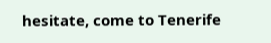hesitate, come to Tenerife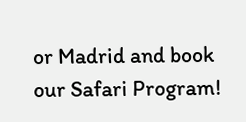or Madrid and book our Safari Program!